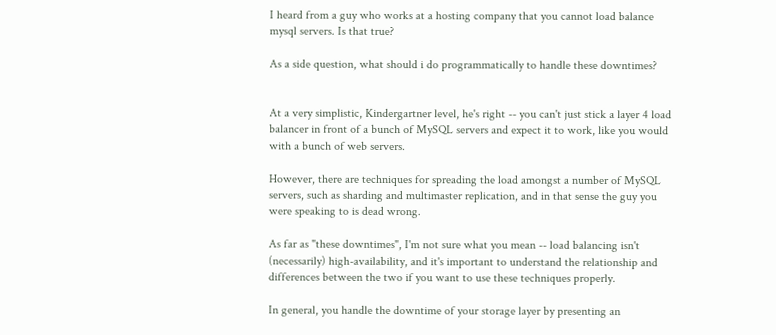I heard from a guy who works at a hosting company that you cannot load balance mysql servers. Is that true?

As a side question, what should i do programmatically to handle these downtimes?


At a very simplistic, Kindergartner level, he's right -- you can't just stick a layer 4 load balancer in front of a bunch of MySQL servers and expect it to work, like you would with a bunch of web servers.

However, there are techniques for spreading the load amongst a number of MySQL servers, such as sharding and multimaster replication, and in that sense the guy you were speaking to is dead wrong.

As far as "these downtimes", I'm not sure what you mean -- load balancing isn't (necessarily) high-availability, and it's important to understand the relationship and differences between the two if you want to use these techniques properly.

In general, you handle the downtime of your storage layer by presenting an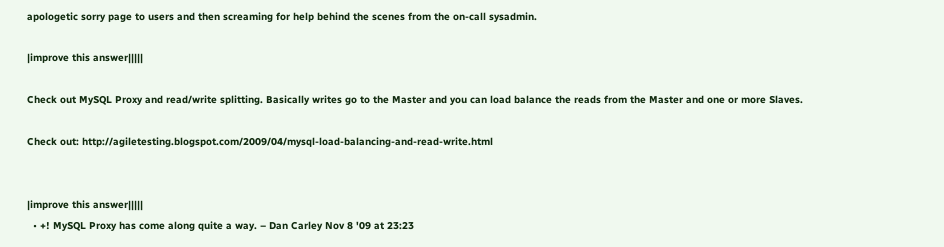apologetic sorry page to users and then screaming for help behind the scenes from the on-call sysadmin.

|improve this answer|||||

Check out MySQL Proxy and read/write splitting. Basically writes go to the Master and you can load balance the reads from the Master and one or more Slaves.

Check out: http://agiletesting.blogspot.com/2009/04/mysql-load-balancing-and-read-write.html


|improve this answer|||||
  • +! MySQL Proxy has come along quite a way. – Dan Carley Nov 8 '09 at 23:23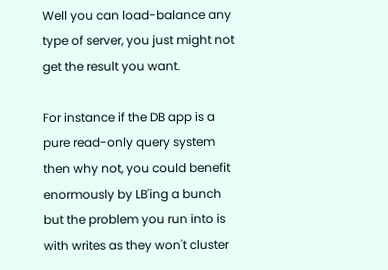Well you can load-balance any type of server, you just might not get the result you want.

For instance if the DB app is a pure read-only query system then why not, you could benefit enormously by LB'ing a bunch but the problem you run into is with writes as they won't cluster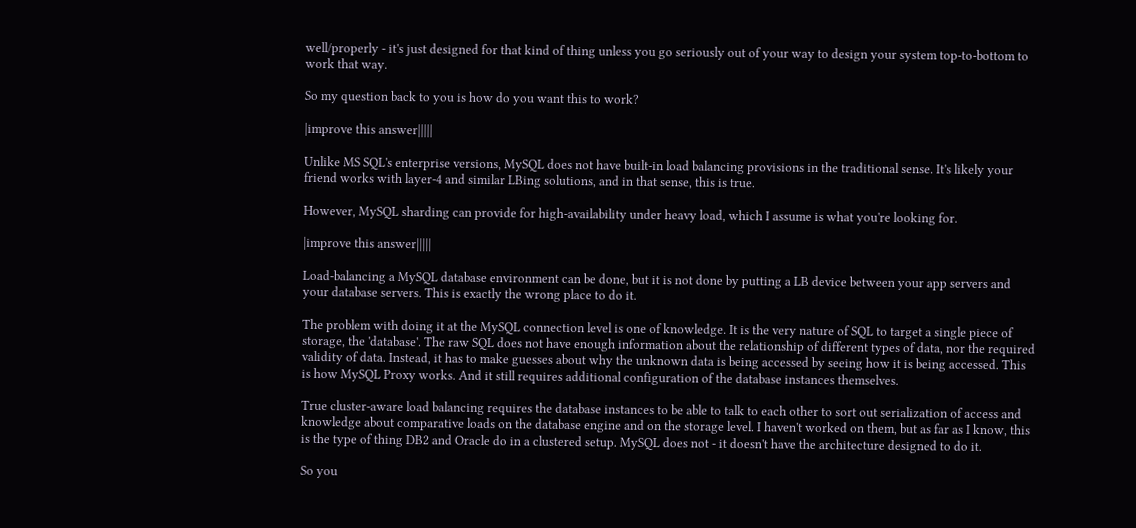well/properly - it's just designed for that kind of thing unless you go seriously out of your way to design your system top-to-bottom to work that way.

So my question back to you is how do you want this to work?

|improve this answer|||||

Unlike MS SQL's enterprise versions, MySQL does not have built-in load balancing provisions in the traditional sense. It's likely your friend works with layer-4 and similar LBing solutions, and in that sense, this is true.

However, MySQL sharding can provide for high-availability under heavy load, which I assume is what you're looking for.

|improve this answer|||||

Load-balancing a MySQL database environment can be done, but it is not done by putting a LB device between your app servers and your database servers. This is exactly the wrong place to do it.

The problem with doing it at the MySQL connection level is one of knowledge. It is the very nature of SQL to target a single piece of storage, the 'database'. The raw SQL does not have enough information about the relationship of different types of data, nor the required validity of data. Instead, it has to make guesses about why the unknown data is being accessed by seeing how it is being accessed. This is how MySQL Proxy works. And it still requires additional configuration of the database instances themselves.

True cluster-aware load balancing requires the database instances to be able to talk to each other to sort out serialization of access and knowledge about comparative loads on the database engine and on the storage level. I haven't worked on them, but as far as I know, this is the type of thing DB2 and Oracle do in a clustered setup. MySQL does not - it doesn't have the architecture designed to do it.

So you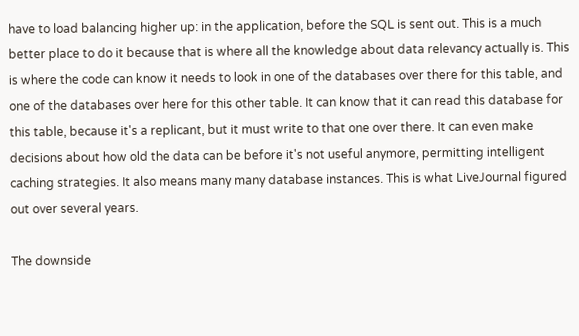have to load balancing higher up: in the application, before the SQL is sent out. This is a much better place to do it because that is where all the knowledge about data relevancy actually is. This is where the code can know it needs to look in one of the databases over there for this table, and one of the databases over here for this other table. It can know that it can read this database for this table, because it's a replicant, but it must write to that one over there. It can even make decisions about how old the data can be before it's not useful anymore, permitting intelligent caching strategies. It also means many many database instances. This is what LiveJournal figured out over several years.

The downside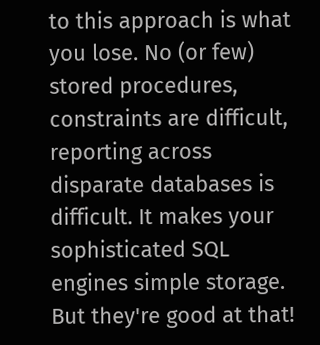to this approach is what you lose. No (or few) stored procedures, constraints are difficult, reporting across disparate databases is difficult. It makes your sophisticated SQL engines simple storage. But they're good at that!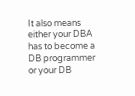It also means either your DBA has to become a DB programmer or your DB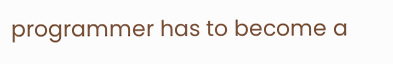programmer has to become a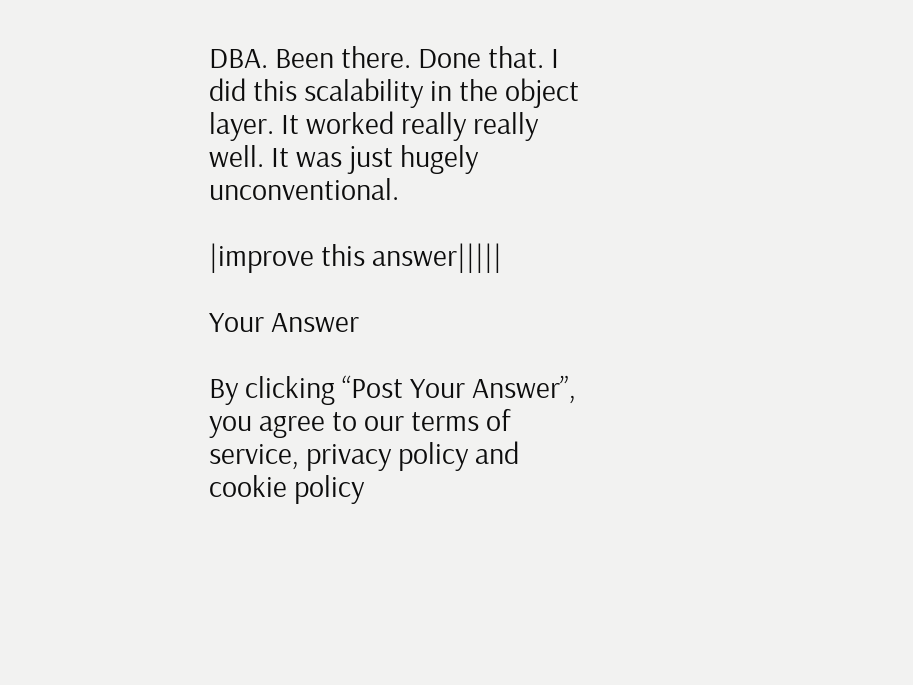DBA. Been there. Done that. I did this scalability in the object layer. It worked really really well. It was just hugely unconventional.

|improve this answer|||||

Your Answer

By clicking “Post Your Answer”, you agree to our terms of service, privacy policy and cookie policy